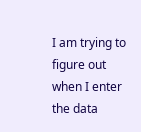I am trying to figure out when I enter the data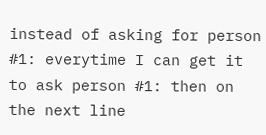instead of asking for person #1: everytime I can get it to ask person #1: then on the next line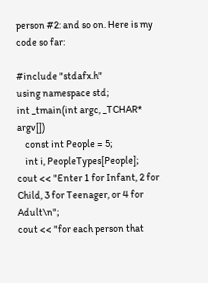person #2: and so on. Here is my code so far:

#include "stdafx.h"
using namespace std;
int _tmain(int argc, _TCHAR* argv[])
    const int People = 5;
    int i, PeopleTypes[People];
cout << "Enter 1 for Infant, 2 for Child, 3 for Teenager, or 4 for Adult\n";
cout << "for each person that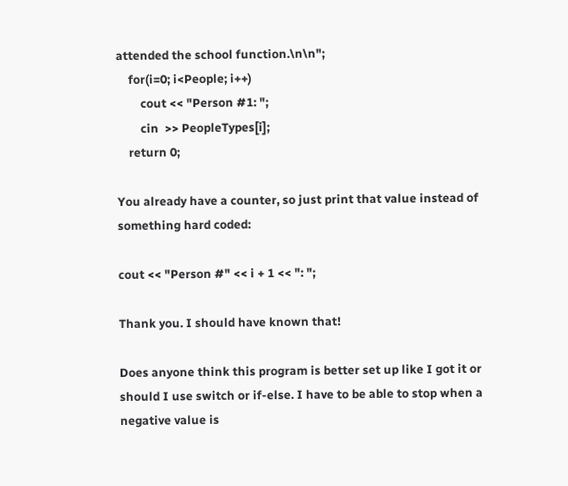attended the school function.\n\n";
    for(i=0; i<People; i++)
        cout << "Person #1: ";
        cin  >> PeopleTypes[i];
    return 0;

You already have a counter, so just print that value instead of something hard coded:

cout << "Person #" << i + 1 << ": ";

Thank you. I should have known that!

Does anyone think this program is better set up like I got it or should I use switch or if-else. I have to be able to stop when a negative value is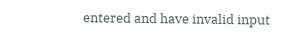entered and have invalid input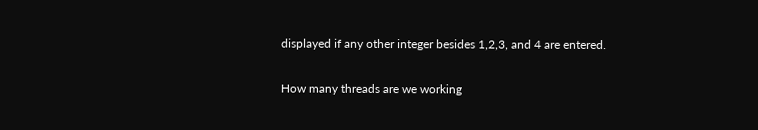displayed if any other integer besides 1,2,3, and 4 are entered.

How many threads are we working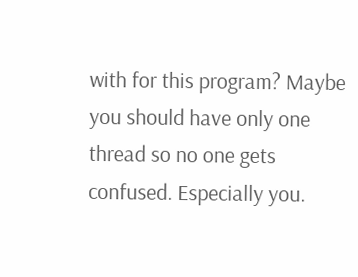with for this program? Maybe you should have only one thread so no one gets confused. Especially you.